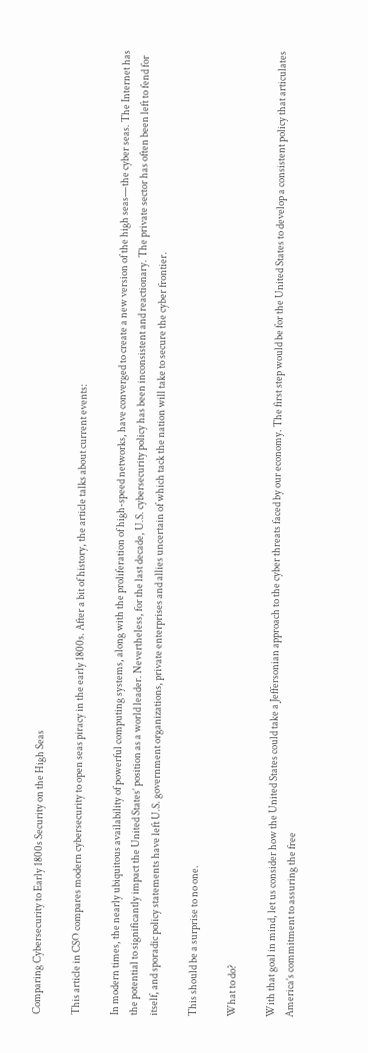Comparing Cybersecurity to Early 1800s Security on the High Seas

This article in CSO compares modern cybersecurity to open seas piracy in the early 1800s. After a bit of history, the article talks about current events:

In modern times, the nearly ubiquitous availability of powerful computing systems, along with the proliferation of high-speed networks, have converged to create a new version of the high seas—the cyber seas. The Internet has the potential to significantly impact the United States’ position as a world leader. Nevertheless, for the last decade, U.S. cybersecurity policy has been inconsistent and reactionary. The private sector has often been left to fend for itself, and sporadic policy statements have left U.S. government organizations, private enterprises and allies uncertain of which tack the nation will take to secure the cyber frontier.

This should be a surprise to no one.

What to do?

With that goal in mind, let us consider how the United States could take a Jeffersonian approach to the cyber threats faced by our economy. The first step would be for the United States to develop a consistent policy that articulates America’s commitment to assuring the free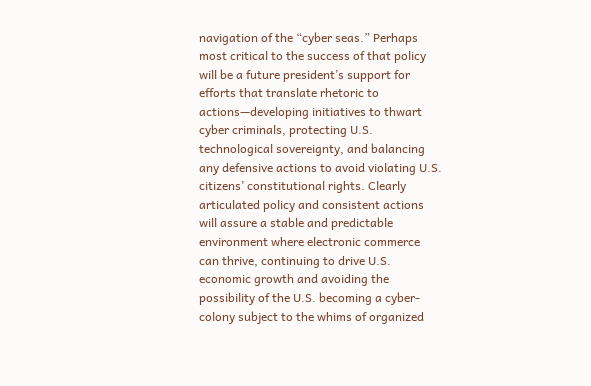navigation of the “cyber seas.” Perhaps most critical to the success of that policy will be a future president’s support for efforts that translate rhetoric to actions—developing initiatives to thwart cyber criminals, protecting U.S. technological sovereignty, and balancing any defensive actions to avoid violating U.S. citizens’ constitutional rights. Clearly articulated policy and consistent actions will assure a stable and predictable environment where electronic commerce can thrive, continuing to drive U.S. economic growth and avoiding the possibility of the U.S. becoming a cyber-colony subject to the whims of organized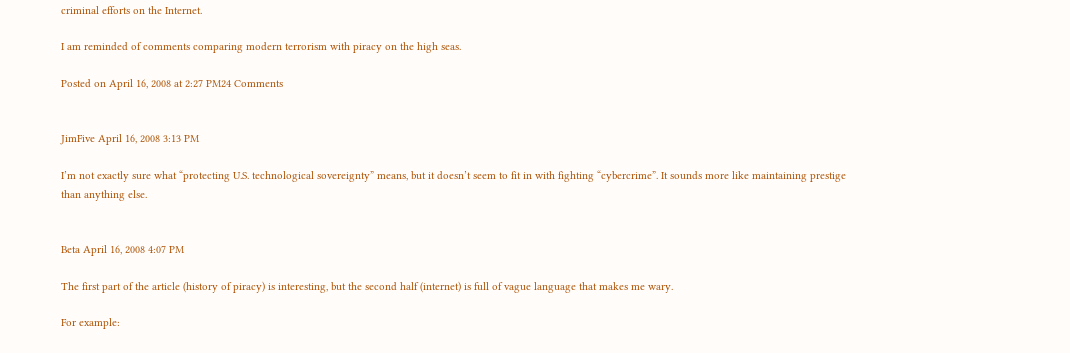criminal efforts on the Internet.

I am reminded of comments comparing modern terrorism with piracy on the high seas.

Posted on April 16, 2008 at 2:27 PM24 Comments


JimFive April 16, 2008 3:13 PM

I’m not exactly sure what “protecting U.S. technological sovereignty” means, but it doesn’t seem to fit in with fighting “cybercrime”. It sounds more like maintaining prestige than anything else.


Beta April 16, 2008 4:07 PM

The first part of the article (history of piracy) is interesting, but the second half (internet) is full of vague language that makes me wary.

For example: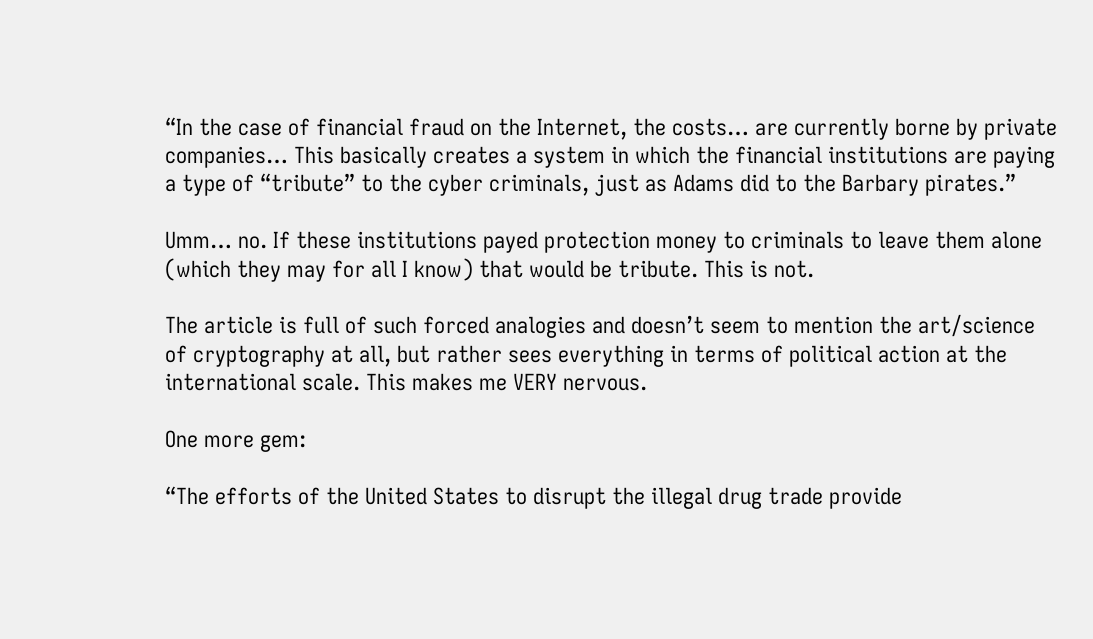“In the case of financial fraud on the Internet, the costs… are currently borne by private companies… This basically creates a system in which the financial institutions are paying a type of “tribute” to the cyber criminals, just as Adams did to the Barbary pirates.”

Umm… no. If these institutions payed protection money to criminals to leave them alone (which they may for all I know) that would be tribute. This is not.

The article is full of such forced analogies and doesn’t seem to mention the art/science of cryptography at all, but rather sees everything in terms of political action at the international scale. This makes me VERY nervous.

One more gem:

“The efforts of the United States to disrupt the illegal drug trade provide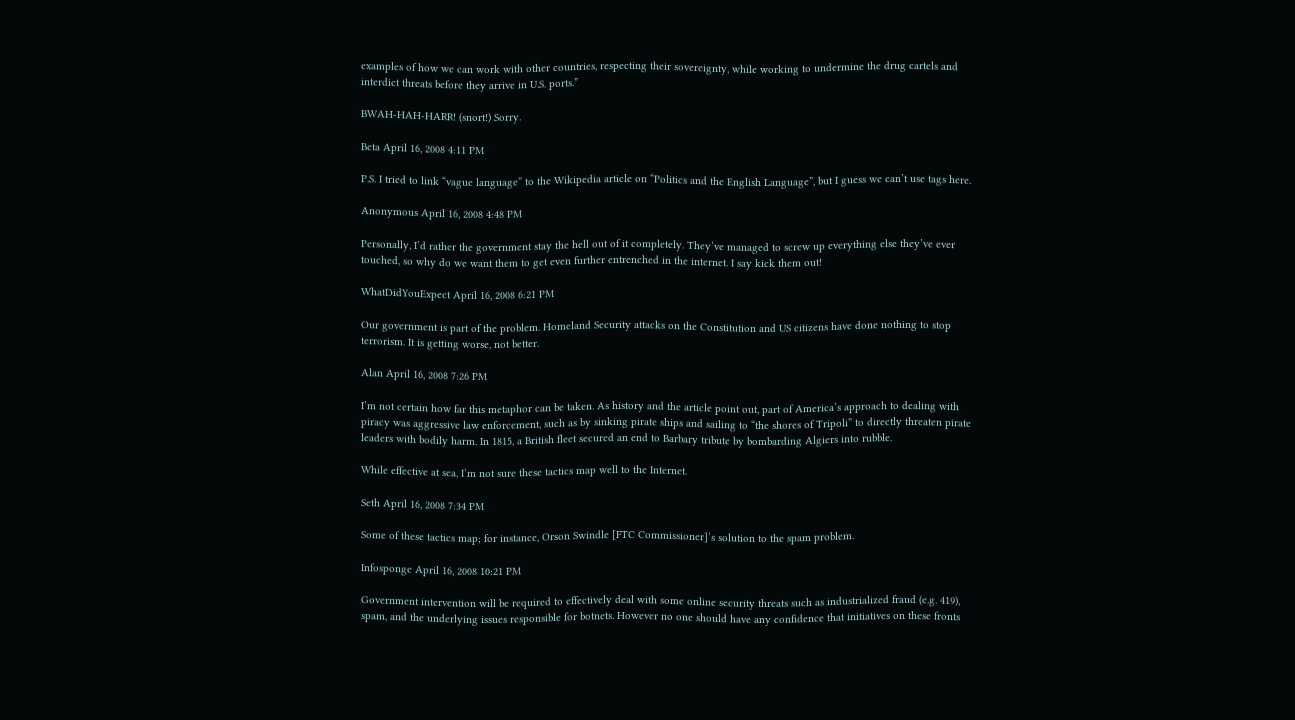examples of how we can work with other countries, respecting their sovereignty, while working to undermine the drug cartels and interdict threats before they arrive in U.S. ports.”

BWAH-HAH-HARR! (snort!) Sorry.

Beta April 16, 2008 4:11 PM

P.S. I tried to link “vague language” to the Wikipedia article on “Politics and the English Language”, but I guess we can’t use tags here.

Anonymous April 16, 2008 4:48 PM

Personally, I’d rather the government stay the hell out of it completely. They’ve managed to screw up everything else they’ve ever touched, so why do we want them to get even further entrenched in the internet. I say kick them out!

WhatDidYouExpect April 16, 2008 6:21 PM

Our government is part of the problem. Homeland Security attacks on the Constitution and US citizens have done nothing to stop terrorism. It is getting worse, not better.

Alan April 16, 2008 7:26 PM

I’m not certain how far this metaphor can be taken. As history and the article point out, part of America’s approach to dealing with piracy was aggressive law enforcement, such as by sinking pirate ships and sailing to “the shores of Tripoli” to directly threaten pirate leaders with bodily harm. In 1815, a British fleet secured an end to Barbary tribute by bombarding Algiers into rubble.

While effective at sea, I’m not sure these tactics map well to the Internet.

Seth April 16, 2008 7:34 PM

Some of these tactics map; for instance, Orson Swindle [FTC Commissioner]’s solution to the spam problem.

Infosponge April 16, 2008 10:21 PM

Government intervention will be required to effectively deal with some online security threats such as industrialized fraud (e.g. 419), spam, and the underlying issues responsible for botnets. However no one should have any confidence that initiatives on these fronts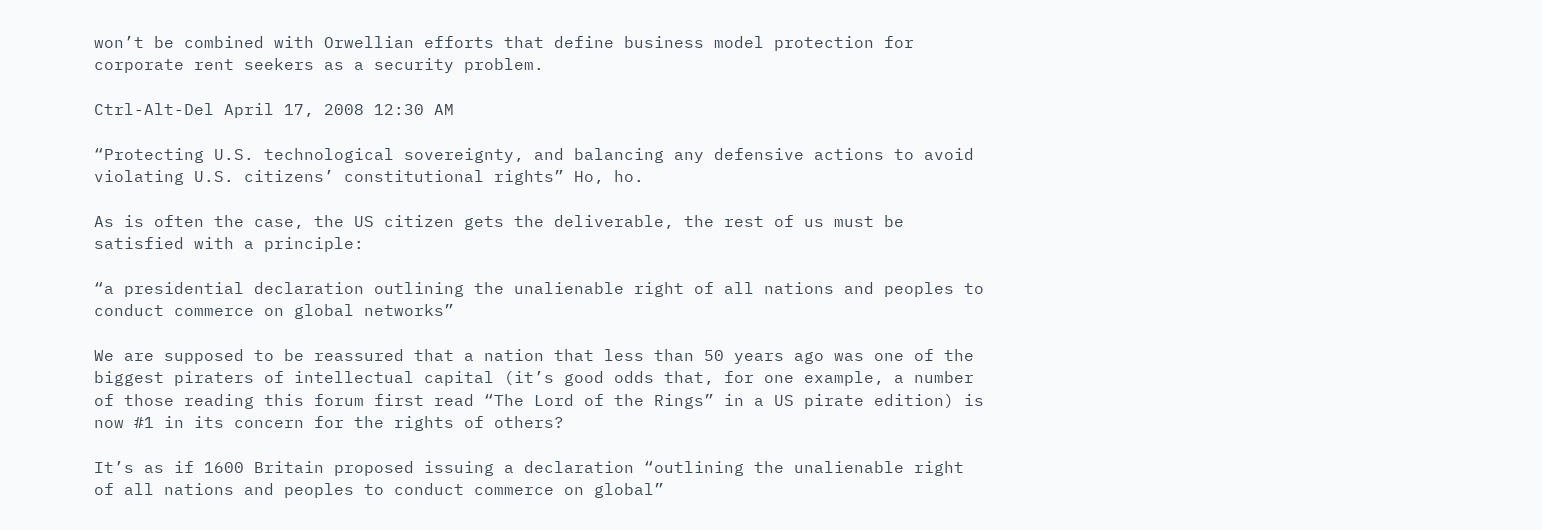won’t be combined with Orwellian efforts that define business model protection for corporate rent seekers as a security problem.

Ctrl-Alt-Del April 17, 2008 12:30 AM

“Protecting U.S. technological sovereignty, and balancing any defensive actions to avoid violating U.S. citizens’ constitutional rights” Ho, ho.

As is often the case, the US citizen gets the deliverable, the rest of us must be satisfied with a principle:

“a presidential declaration outlining the unalienable right of all nations and peoples to conduct commerce on global networks”

We are supposed to be reassured that a nation that less than 50 years ago was one of the biggest piraters of intellectual capital (it’s good odds that, for one example, a number of those reading this forum first read “The Lord of the Rings” in a US pirate edition) is now #1 in its concern for the rights of others?

It’s as if 1600 Britain proposed issuing a declaration “outlining the unalienable right of all nations and peoples to conduct commerce on global”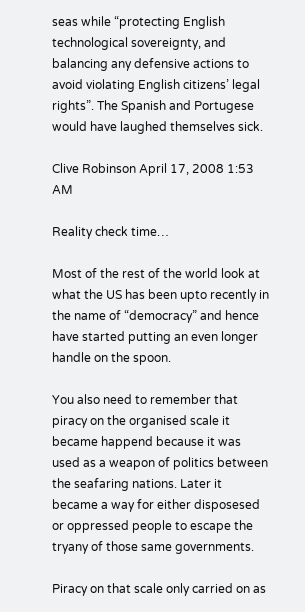seas while “protecting English technological sovereignty, and balancing any defensive actions to avoid violating English citizens’ legal rights”. The Spanish and Portugese would have laughed themselves sick.

Clive Robinson April 17, 2008 1:53 AM

Reality check time…

Most of the rest of the world look at what the US has been upto recently in the name of “democracy” and hence have started putting an even longer handle on the spoon.

You also need to remember that piracy on the organised scale it became happend because it was used as a weapon of politics between the seafaring nations. Later it became a way for either disposesed or oppressed people to escape the tryany of those same governments.

Piracy on that scale only carried on as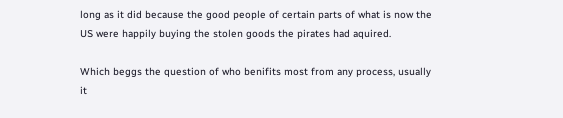long as it did because the good people of certain parts of what is now the US were happily buying the stolen goods the pirates had aquired.

Which beggs the question of who benifits most from any process, usually it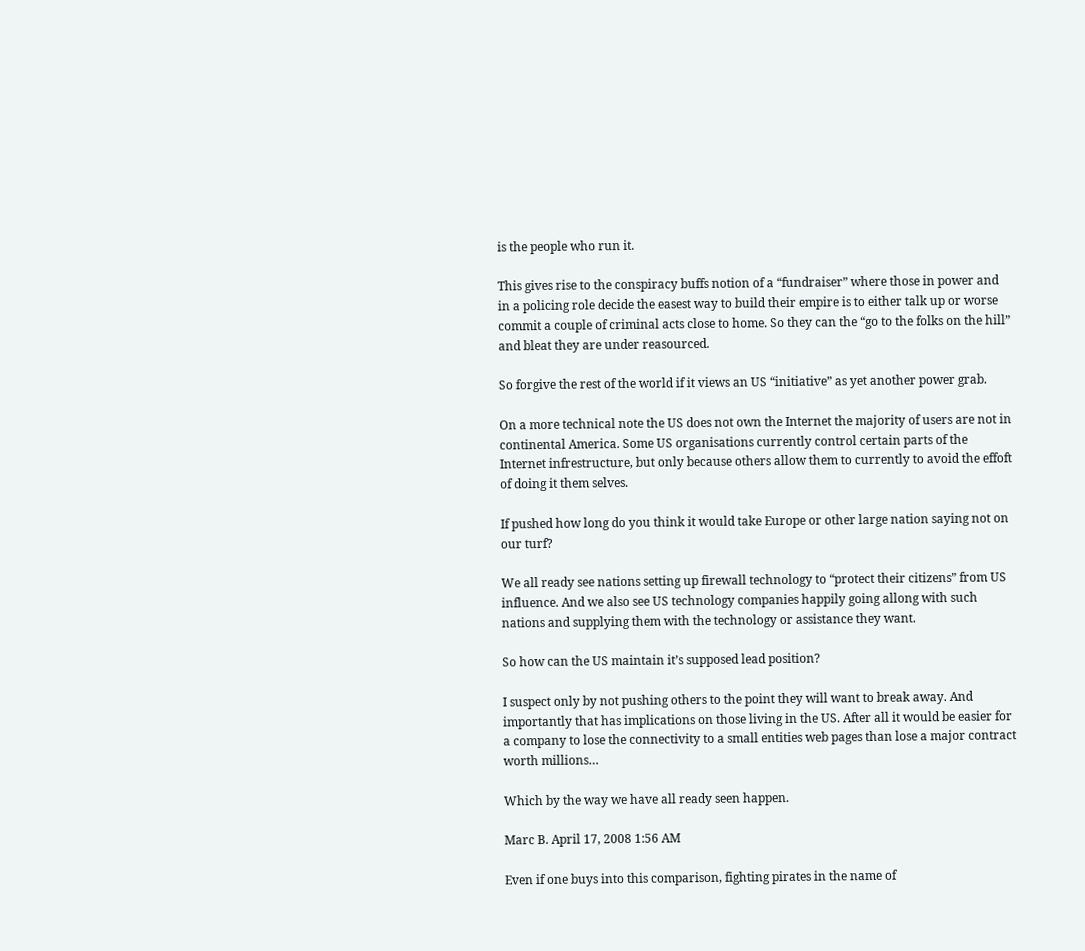is the people who run it.

This gives rise to the conspiracy buffs notion of a “fundraiser” where those in power and in a policing role decide the easest way to build their empire is to either talk up or worse commit a couple of criminal acts close to home. So they can the “go to the folks on the hill” and bleat they are under reasourced.

So forgive the rest of the world if it views an US “initiative” as yet another power grab.

On a more technical note the US does not own the Internet the majority of users are not in continental America. Some US organisations currently control certain parts of the Internet infrestructure, but only because others allow them to currently to avoid the effoft of doing it them selves.

If pushed how long do you think it would take Europe or other large nation saying not on our turf?

We all ready see nations setting up firewall technology to “protect their citizens” from US influence. And we also see US technology companies happily going allong with such nations and supplying them with the technology or assistance they want.

So how can the US maintain it’s supposed lead position?

I suspect only by not pushing others to the point they will want to break away. And importantly that has implications on those living in the US. After all it would be easier for a company to lose the connectivity to a small entities web pages than lose a major contract worth millions…

Which by the way we have all ready seen happen.

Marc B. April 17, 2008 1:56 AM

Even if one buys into this comparison, fighting pirates in the name of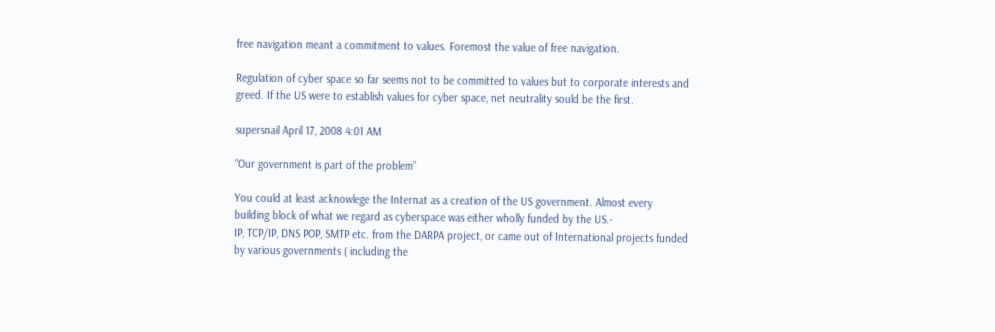free navigation meant a commitment to values. Foremost the value of free navigation.

Regulation of cyber space so far seems not to be committed to values but to corporate interests and greed. If the US were to establish values for cyber space, net neutrality sould be the first.

supersnail April 17, 2008 4:01 AM

“Our government is part of the problem”

You could at least acknowlege the Internat as a creation of the US government. Almost every building block of what we regard as cyberspace was either wholly funded by the US.-
IP, TCP/IP, DNS POP, SMTP etc. from the DARPA project, or came out of International projects funded by various governments ( including the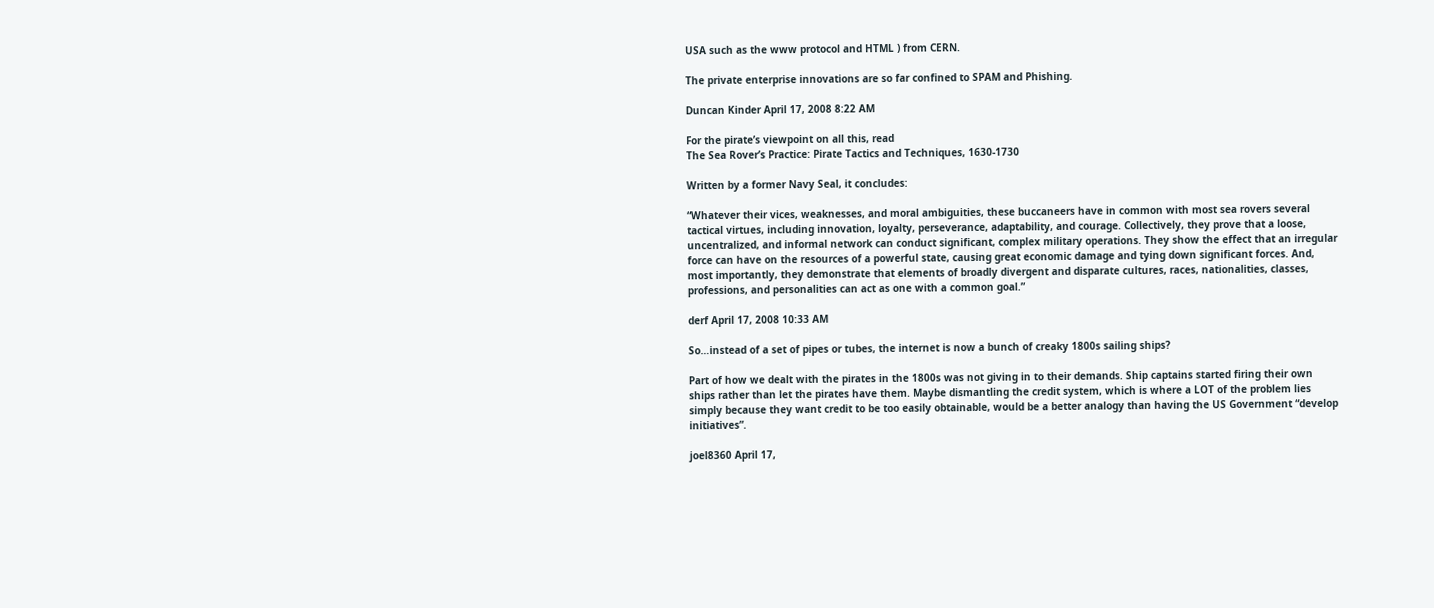USA such as the www protocol and HTML ) from CERN.

The private enterprise innovations are so far confined to SPAM and Phishing.

Duncan Kinder April 17, 2008 8:22 AM

For the pirate’s viewpoint on all this, read
The Sea Rover’s Practice: Pirate Tactics and Techniques, 1630-1730

Written by a former Navy Seal, it concludes:

“Whatever their vices, weaknesses, and moral ambiguities, these buccaneers have in common with most sea rovers several tactical virtues, including innovation, loyalty, perseverance, adaptability, and courage. Collectively, they prove that a loose, uncentralized, and informal network can conduct significant, complex military operations. They show the effect that an irregular force can have on the resources of a powerful state, causing great economic damage and tying down significant forces. And, most importantly, they demonstrate that elements of broadly divergent and disparate cultures, races, nationalities, classes, professions, and personalities can act as one with a common goal.”

derf April 17, 2008 10:33 AM

So…instead of a set of pipes or tubes, the internet is now a bunch of creaky 1800s sailing ships?

Part of how we dealt with the pirates in the 1800s was not giving in to their demands. Ship captains started firing their own ships rather than let the pirates have them. Maybe dismantling the credit system, which is where a LOT of the problem lies simply because they want credit to be too easily obtainable, would be a better analogy than having the US Government “develop initiatives”.

joel8360 April 17,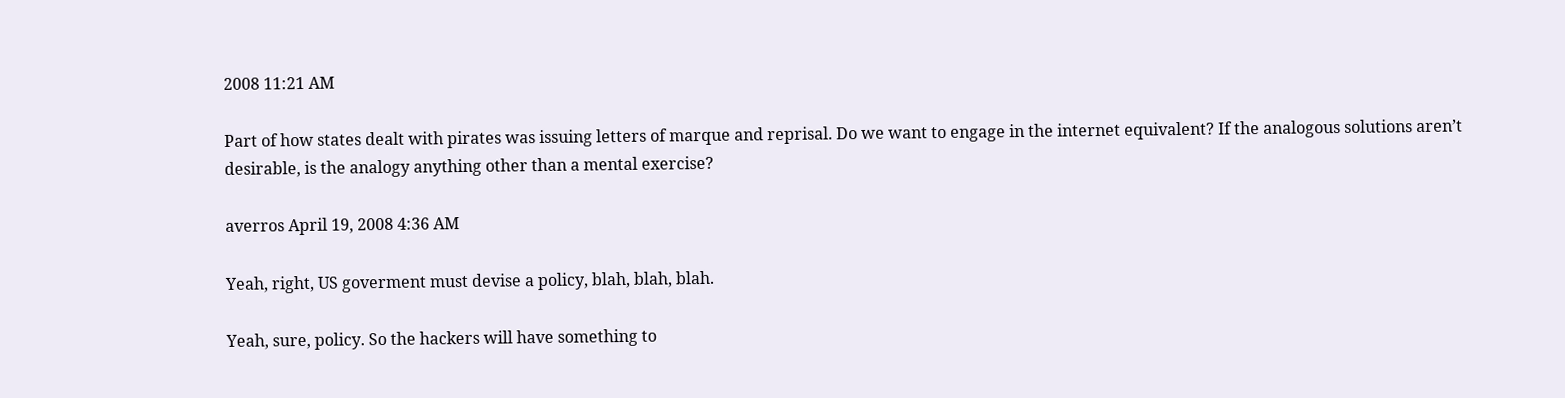2008 11:21 AM

Part of how states dealt with pirates was issuing letters of marque and reprisal. Do we want to engage in the internet equivalent? If the analogous solutions aren’t desirable, is the analogy anything other than a mental exercise?

averros April 19, 2008 4:36 AM

Yeah, right, US goverment must devise a policy, blah, blah, blah.

Yeah, sure, policy. So the hackers will have something to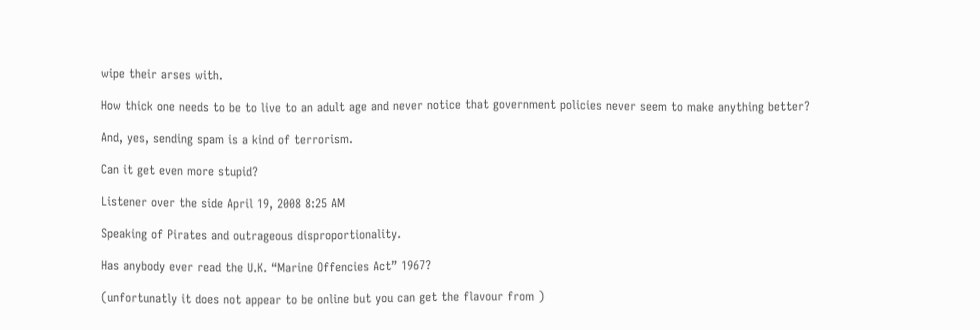wipe their arses with.

How thick one needs to be to live to an adult age and never notice that government policies never seem to make anything better?

And, yes, sending spam is a kind of terrorism.

Can it get even more stupid?

Listener over the side April 19, 2008 8:25 AM

Speaking of Pirates and outrageous disproportionality.

Has anybody ever read the U.K. “Marine Offencies Act” 1967?

(unfortunatly it does not appear to be online but you can get the flavour from )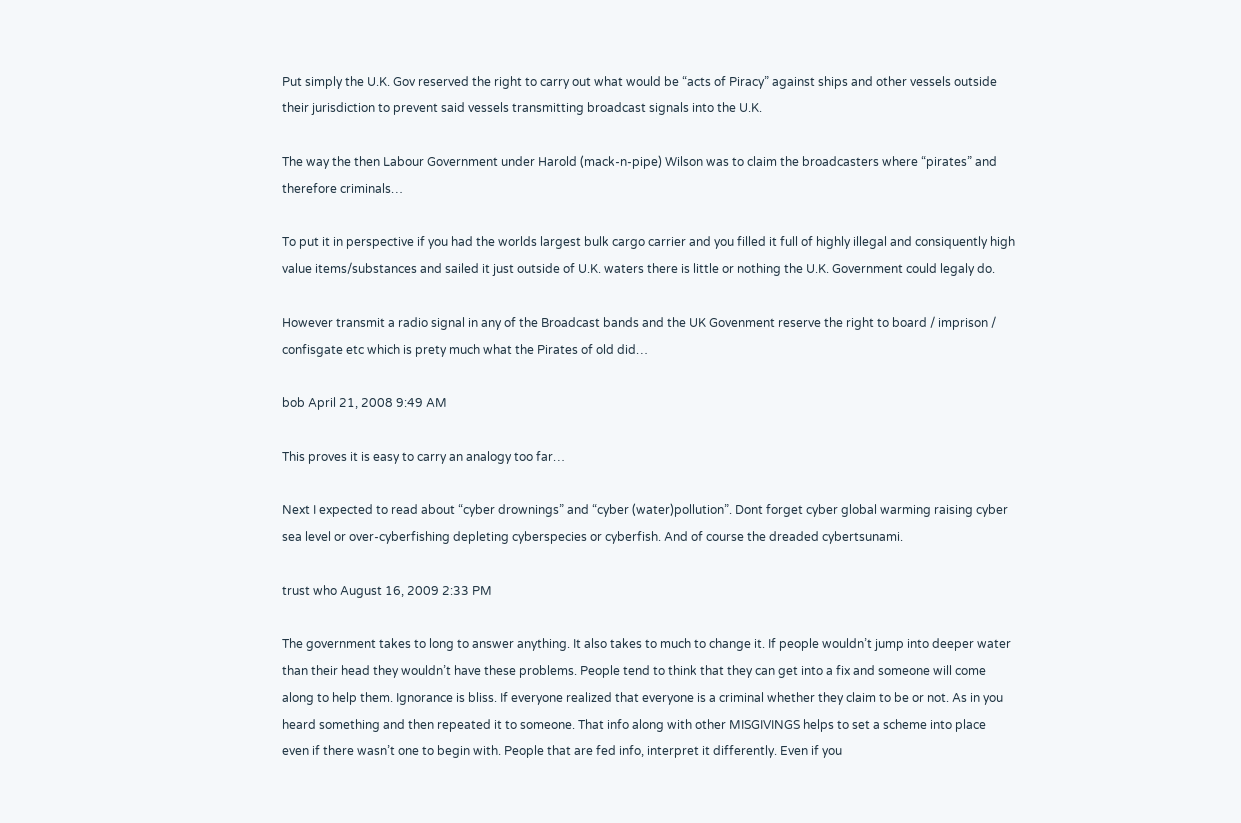Put simply the U.K. Gov reserved the right to carry out what would be “acts of Piracy” against ships and other vessels outside their jurisdiction to prevent said vessels transmitting broadcast signals into the U.K.

The way the then Labour Government under Harold (mack-n-pipe) Wilson was to claim the broadcasters where “pirates” and therefore criminals…

To put it in perspective if you had the worlds largest bulk cargo carrier and you filled it full of highly illegal and consiquently high value items/substances and sailed it just outside of U.K. waters there is little or nothing the U.K. Government could legaly do.

However transmit a radio signal in any of the Broadcast bands and the UK Govenment reserve the right to board / imprison / confisgate etc which is prety much what the Pirates of old did…

bob April 21, 2008 9:49 AM

This proves it is easy to carry an analogy too far…

Next I expected to read about “cyber drownings” and “cyber (water)pollution”. Dont forget cyber global warming raising cyber sea level or over-cyberfishing depleting cyberspecies or cyberfish. And of course the dreaded cybertsunami.

trust who August 16, 2009 2:33 PM

The government takes to long to answer anything. It also takes to much to change it. If people wouldn’t jump into deeper water than their head they wouldn’t have these problems. People tend to think that they can get into a fix and someone will come along to help them. Ignorance is bliss. If everyone realized that everyone is a criminal whether they claim to be or not. As in you heard something and then repeated it to someone. That info along with other MISGIVINGS helps to set a scheme into place even if there wasn’t one to begin with. People that are fed info, interpret it differently. Even if you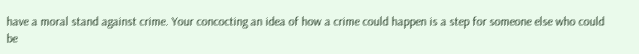have a moral stand against crime. Your concocting an idea of how a crime could happen is a step for someone else who could be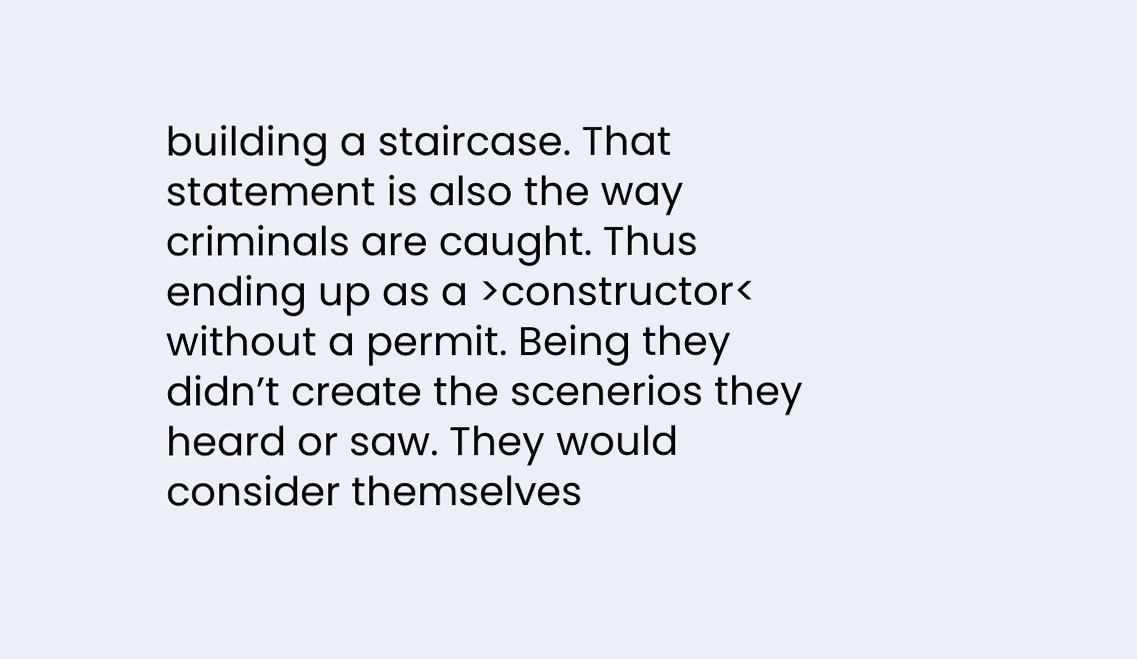building a staircase. That statement is also the way criminals are caught. Thus ending up as a >constructor< without a permit. Being they didn’t create the scenerios they heard or saw. They would consider themselves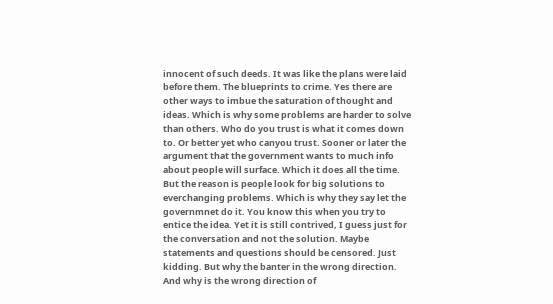innocent of such deeds. It was like the plans were laid before them. The blueprints to crime. Yes there are other ways to imbue the saturation of thought and ideas. Which is why some problems are harder to solve than others. Who do you trust is what it comes down to. Or better yet who canyou trust. Sooner or later the argument that the government wants to much info about people will surface. Which it does all the time. But the reason is people look for big solutions to everchanging problems. Which is why they say let the governmnet do it. You know this when you try to entice the idea. Yet it is still contrived, I guess just for the conversation and not the solution. Maybe statements and questions should be censored. Just kidding. But why the banter in the wrong direction. And why is the wrong direction of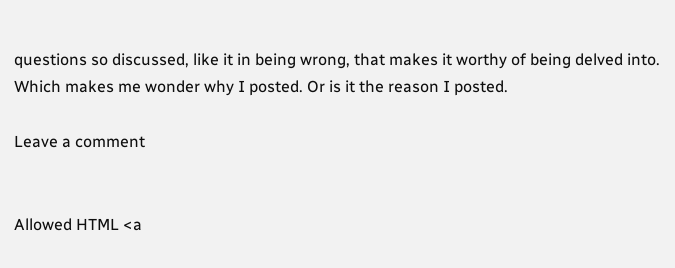questions so discussed, like it in being wrong, that makes it worthy of being delved into.
Which makes me wonder why I posted. Or is it the reason I posted.

Leave a comment


Allowed HTML <a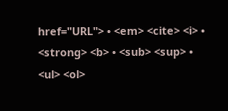href="URL"> • <em> <cite> <i> • <strong> <b> • <sub> <sup> • <ul> <ol>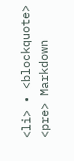<li> • <blockquote> <pre> Markdown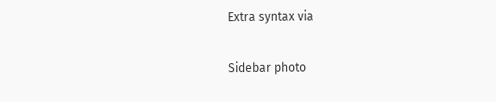Extra syntax via

Sidebar photo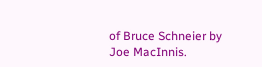of Bruce Schneier by Joe MacInnis.